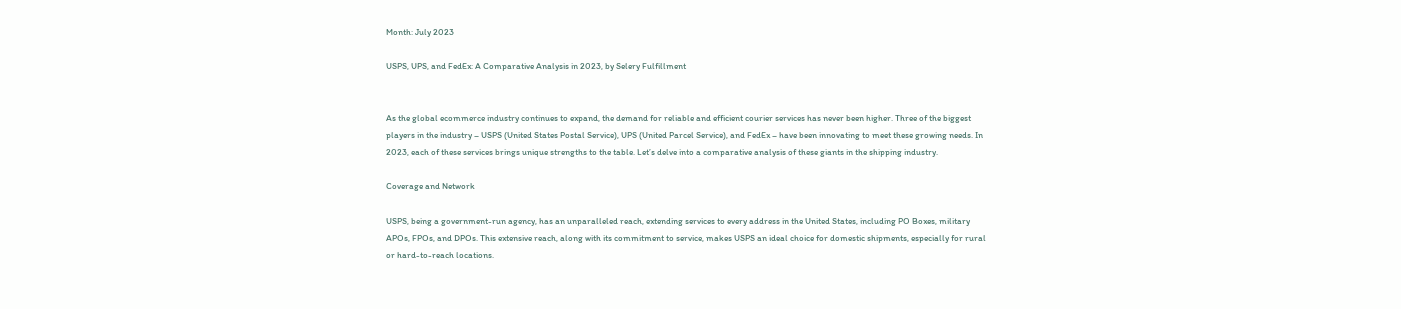Month: July 2023

USPS, UPS, and FedEx: A Comparative Analysis in 2023, by Selery Fulfillment


As the global ecommerce industry continues to expand, the demand for reliable and efficient courier services has never been higher. Three of the biggest players in the industry – USPS (United States Postal Service), UPS (United Parcel Service), and FedEx – have been innovating to meet these growing needs. In 2023, each of these services brings unique strengths to the table. Let’s delve into a comparative analysis of these giants in the shipping industry.

Coverage and Network

USPS, being a government-run agency, has an unparalleled reach, extending services to every address in the United States, including PO Boxes, military APOs, FPOs, and DPOs. This extensive reach, along with its commitment to service, makes USPS an ideal choice for domestic shipments, especially for rural or hard-to-reach locations.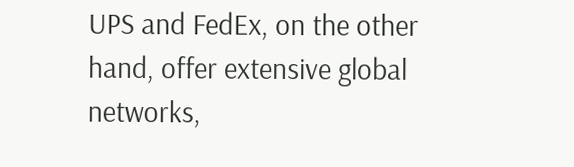UPS and FedEx, on the other hand, offer extensive global networks,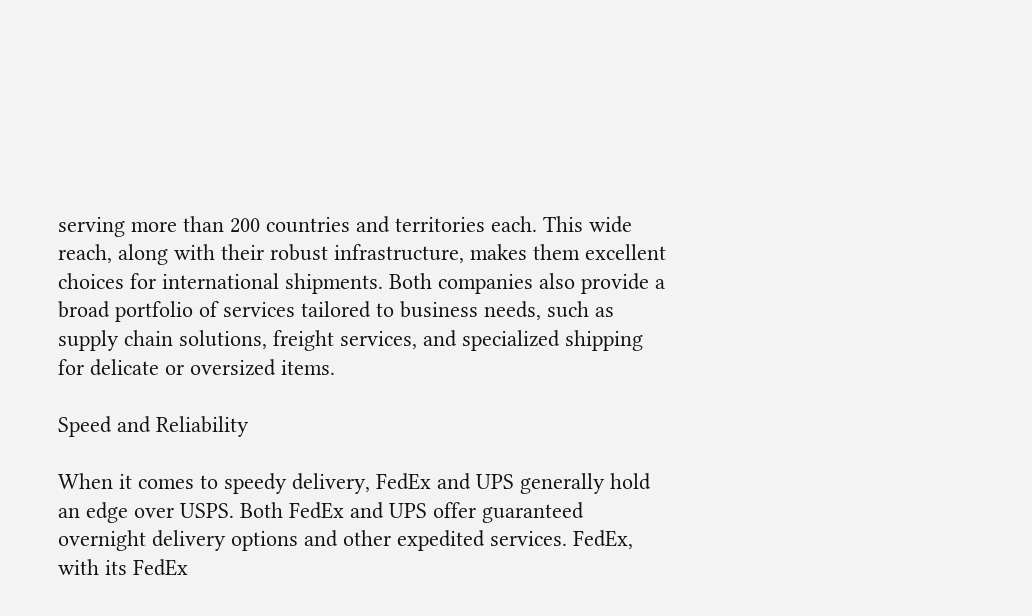serving more than 200 countries and territories each. This wide reach, along with their robust infrastructure, makes them excellent choices for international shipments. Both companies also provide a broad portfolio of services tailored to business needs, such as supply chain solutions, freight services, and specialized shipping for delicate or oversized items.

Speed and Reliability

When it comes to speedy delivery, FedEx and UPS generally hold an edge over USPS. Both FedEx and UPS offer guaranteed overnight delivery options and other expedited services. FedEx, with its FedEx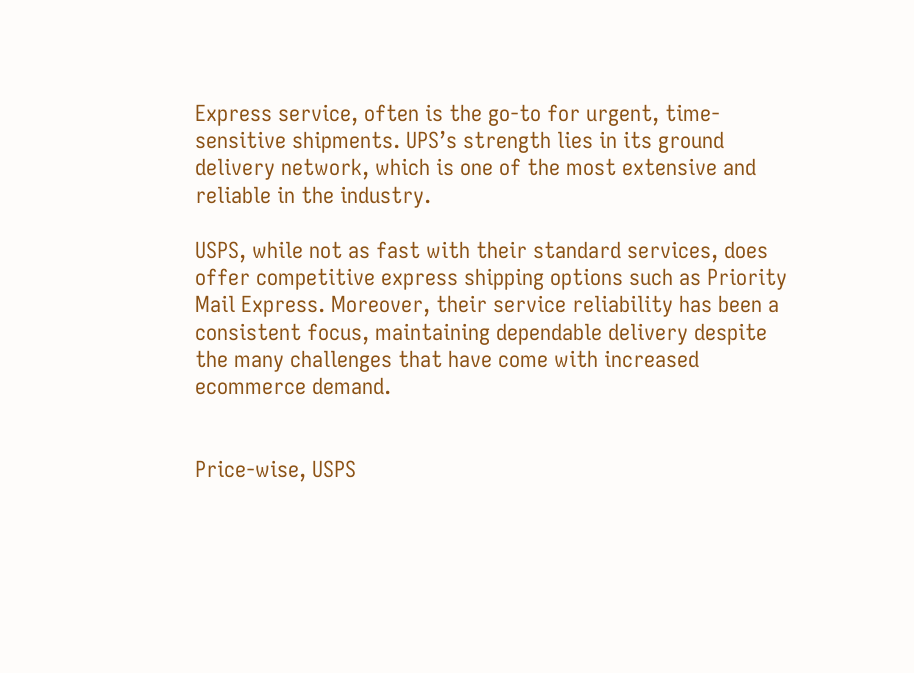Express service, often is the go-to for urgent, time-sensitive shipments. UPS’s strength lies in its ground delivery network, which is one of the most extensive and reliable in the industry.

USPS, while not as fast with their standard services, does offer competitive express shipping options such as Priority Mail Express. Moreover, their service reliability has been a consistent focus, maintaining dependable delivery despite the many challenges that have come with increased ecommerce demand.


Price-wise, USPS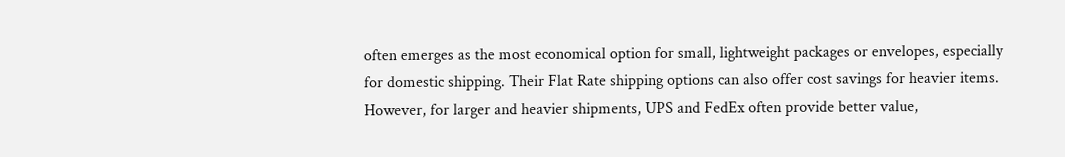often emerges as the most economical option for small, lightweight packages or envelopes, especially for domestic shipping. Their Flat Rate shipping options can also offer cost savings for heavier items. However, for larger and heavier shipments, UPS and FedEx often provide better value,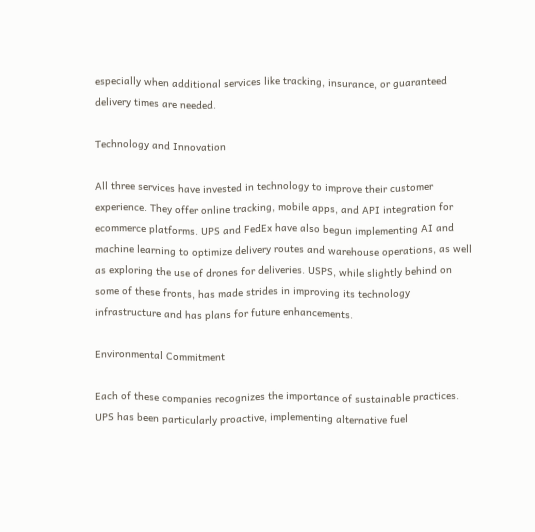especially when additional services like tracking, insurance, or guaranteed delivery times are needed.

Technology and Innovation

All three services have invested in technology to improve their customer experience. They offer online tracking, mobile apps, and API integration for ecommerce platforms. UPS and FedEx have also begun implementing AI and machine learning to optimize delivery routes and warehouse operations, as well as exploring the use of drones for deliveries. USPS, while slightly behind on some of these fronts, has made strides in improving its technology infrastructure and has plans for future enhancements.

Environmental Commitment

Each of these companies recognizes the importance of sustainable practices. UPS has been particularly proactive, implementing alternative fuel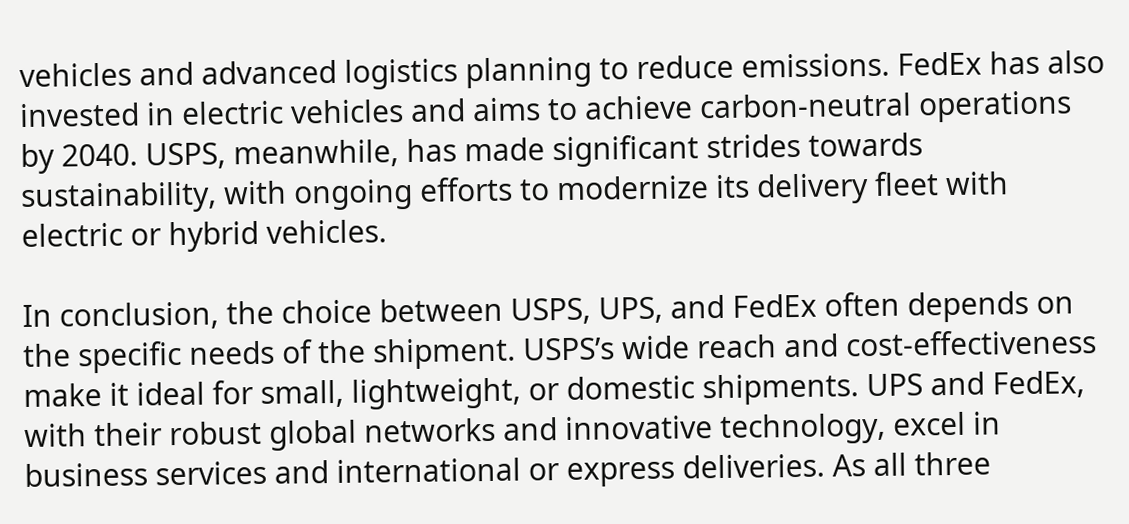vehicles and advanced logistics planning to reduce emissions. FedEx has also invested in electric vehicles and aims to achieve carbon-neutral operations by 2040. USPS, meanwhile, has made significant strides towards sustainability, with ongoing efforts to modernize its delivery fleet with electric or hybrid vehicles.

In conclusion, the choice between USPS, UPS, and FedEx often depends on the specific needs of the shipment. USPS’s wide reach and cost-effectiveness make it ideal for small, lightweight, or domestic shipments. UPS and FedEx, with their robust global networks and innovative technology, excel in business services and international or express deliveries. As all three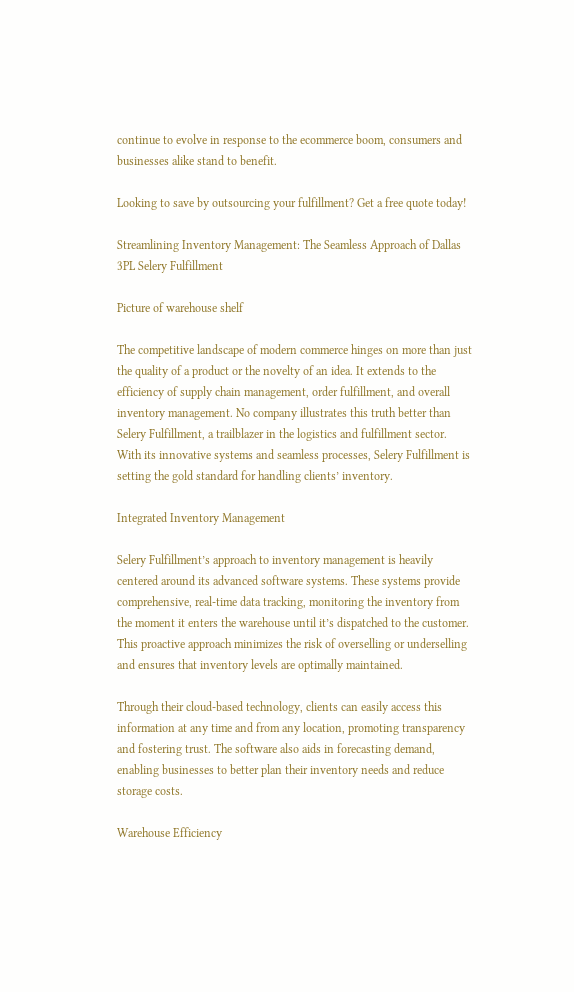continue to evolve in response to the ecommerce boom, consumers and businesses alike stand to benefit.

Looking to save by outsourcing your fulfillment? Get a free quote today!

Streamlining Inventory Management: The Seamless Approach of Dallas 3PL Selery Fulfillment

Picture of warehouse shelf

The competitive landscape of modern commerce hinges on more than just the quality of a product or the novelty of an idea. It extends to the efficiency of supply chain management, order fulfillment, and overall inventory management. No company illustrates this truth better than Selery Fulfillment, a trailblazer in the logistics and fulfillment sector. With its innovative systems and seamless processes, Selery Fulfillment is setting the gold standard for handling clients’ inventory.

Integrated Inventory Management

Selery Fulfillment’s approach to inventory management is heavily centered around its advanced software systems. These systems provide comprehensive, real-time data tracking, monitoring the inventory from the moment it enters the warehouse until it’s dispatched to the customer. This proactive approach minimizes the risk of overselling or underselling and ensures that inventory levels are optimally maintained.

Through their cloud-based technology, clients can easily access this information at any time and from any location, promoting transparency and fostering trust. The software also aids in forecasting demand, enabling businesses to better plan their inventory needs and reduce storage costs.

Warehouse Efficiency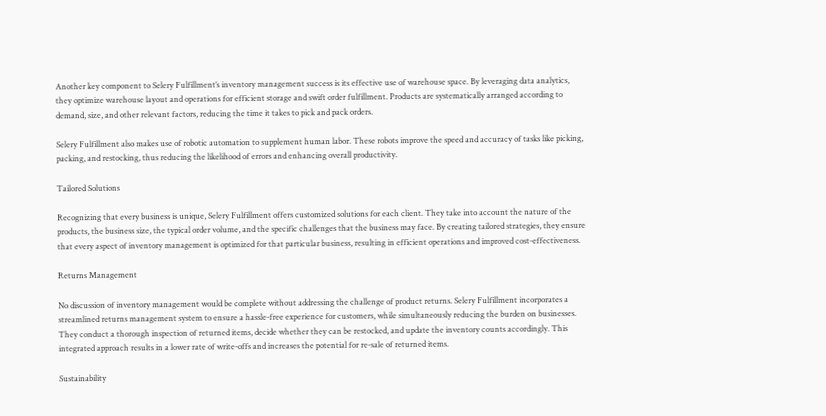Another key component to Selery Fulfillment’s inventory management success is its effective use of warehouse space. By leveraging data analytics, they optimize warehouse layout and operations for efficient storage and swift order fulfillment. Products are systematically arranged according to demand, size, and other relevant factors, reducing the time it takes to pick and pack orders.

Selery Fulfillment also makes use of robotic automation to supplement human labor. These robots improve the speed and accuracy of tasks like picking, packing, and restocking, thus reducing the likelihood of errors and enhancing overall productivity.

Tailored Solutions

Recognizing that every business is unique, Selery Fulfillment offers customized solutions for each client. They take into account the nature of the products, the business size, the typical order volume, and the specific challenges that the business may face. By creating tailored strategies, they ensure that every aspect of inventory management is optimized for that particular business, resulting in efficient operations and improved cost-effectiveness.

Returns Management

No discussion of inventory management would be complete without addressing the challenge of product returns. Selery Fulfillment incorporates a streamlined returns management system to ensure a hassle-free experience for customers, while simultaneously reducing the burden on businesses. They conduct a thorough inspection of returned items, decide whether they can be restocked, and update the inventory counts accordingly. This integrated approach results in a lower rate of write-offs and increases the potential for re-sale of returned items.

Sustainability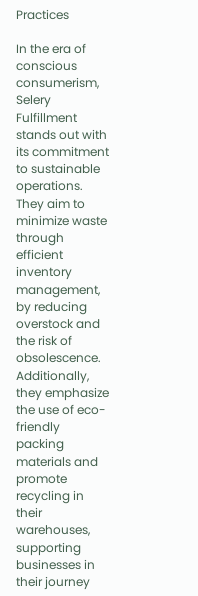Practices

In the era of conscious consumerism, Selery Fulfillment stands out with its commitment to sustainable operations. They aim to minimize waste through efficient inventory management, by reducing overstock and the risk of obsolescence. Additionally, they emphasize the use of eco-friendly packing materials and promote recycling in their warehouses, supporting businesses in their journey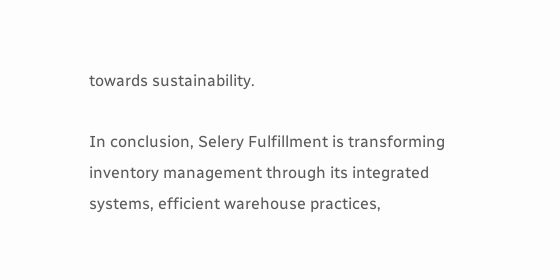towards sustainability.

In conclusion, Selery Fulfillment is transforming inventory management through its integrated systems, efficient warehouse practices,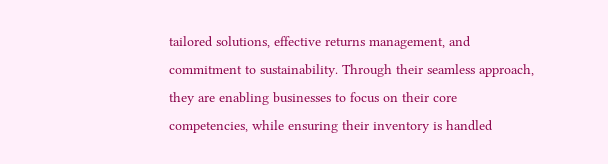tailored solutions, effective returns management, and commitment to sustainability. Through their seamless approach, they are enabling businesses to focus on their core competencies, while ensuring their inventory is handled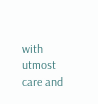with utmost care and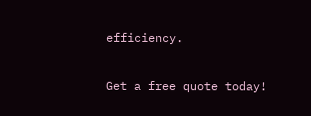efficiency.

Get a free quote today!